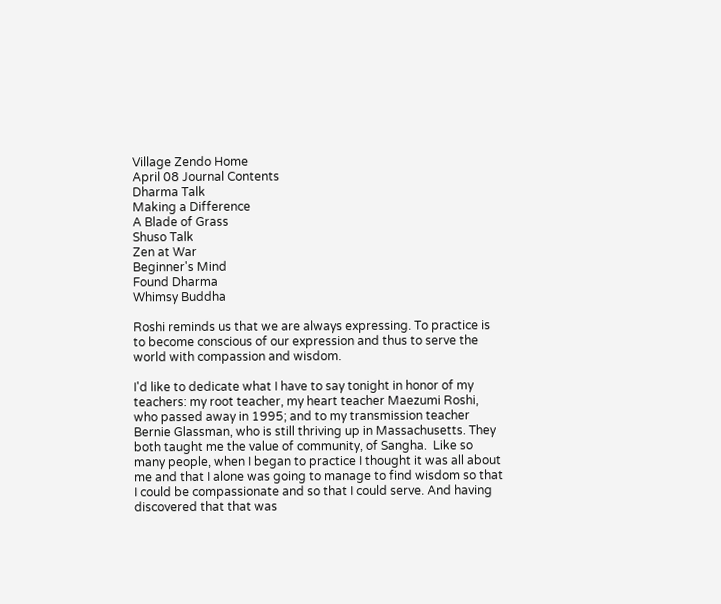Village Zendo Home
April 08 Journal Contents
Dharma Talk
Making a Difference
A Blade of Grass
Shuso Talk
Zen at War
Beginner's Mind
Found Dharma
Whimsy Buddha

Roshi reminds us that we are always expressing. To practice is to become conscious of our expression and thus to serve the world with compassion and wisdom.

I'd like to dedicate what I have to say tonight in honor of my teachers: my root teacher, my heart teacher Maezumi Roshi, who passed away in 1995; and to my transmission teacher Bernie Glassman, who is still thriving up in Massachusetts. They both taught me the value of community, of Sangha.  Like so many people, when I began to practice I thought it was all about me and that I alone was going to manage to find wisdom so that I could be compassionate and so that I could serve. And having discovered that that was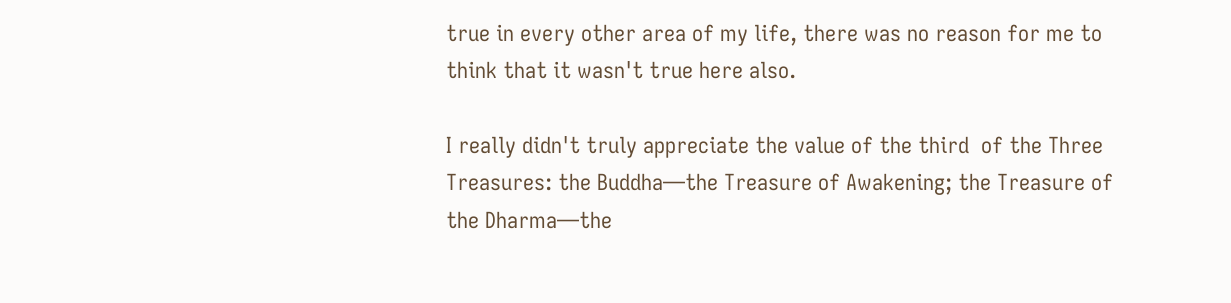true in every other area of my life, there was no reason for me to think that it wasn't true here also.

I really didn't truly appreciate the value of the third  of the Three Treasures: the Buddha—the Treasure of Awakening; the Treasure of the Dharma—the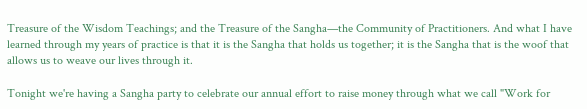Treasure of the Wisdom Teachings; and the Treasure of the Sangha—the Community of Practitioners. And what I have learned through my years of practice is that it is the Sangha that holds us together; it is the Sangha that is the woof that allows us to weave our lives through it.

Tonight we're having a Sangha party to celebrate our annual effort to raise money through what we call "Work for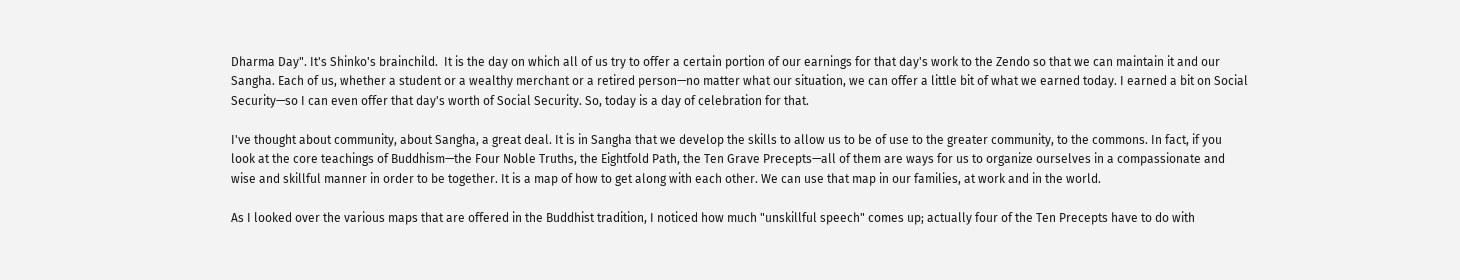Dharma Day". It's Shinko's brainchild.  It is the day on which all of us try to offer a certain portion of our earnings for that day's work to the Zendo so that we can maintain it and our Sangha. Each of us, whether a student or a wealthy merchant or a retired person—no matter what our situation, we can offer a little bit of what we earned today. I earned a bit on Social Security—so I can even offer that day's worth of Social Security. So, today is a day of celebration for that.

I've thought about community, about Sangha, a great deal. It is in Sangha that we develop the skills to allow us to be of use to the greater community, to the commons. In fact, if you look at the core teachings of Buddhism—the Four Noble Truths, the Eightfold Path, the Ten Grave Precepts—all of them are ways for us to organize ourselves in a compassionate and wise and skillful manner in order to be together. It is a map of how to get along with each other. We can use that map in our families, at work and in the world.

As I looked over the various maps that are offered in the Buddhist tradition, I noticed how much "unskillful speech" comes up; actually four of the Ten Precepts have to do with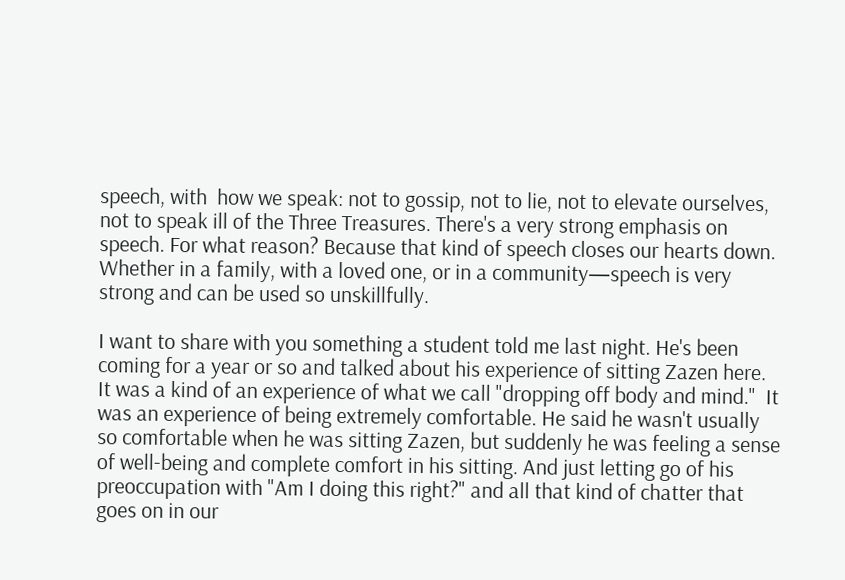speech, with  how we speak: not to gossip, not to lie, not to elevate ourselves, not to speak ill of the Three Treasures. There's a very strong emphasis on speech. For what reason? Because that kind of speech closes our hearts down. Whether in a family, with a loved one, or in a community—speech is very strong and can be used so unskillfully.

I want to share with you something a student told me last night. He's been coming for a year or so and talked about his experience of sitting Zazen here. It was a kind of an experience of what we call "dropping off body and mind."  It was an experience of being extremely comfortable. He said he wasn't usually so comfortable when he was sitting Zazen, but suddenly he was feeling a sense of well-being and complete comfort in his sitting. And just letting go of his preoccupation with "Am I doing this right?" and all that kind of chatter that goes on in our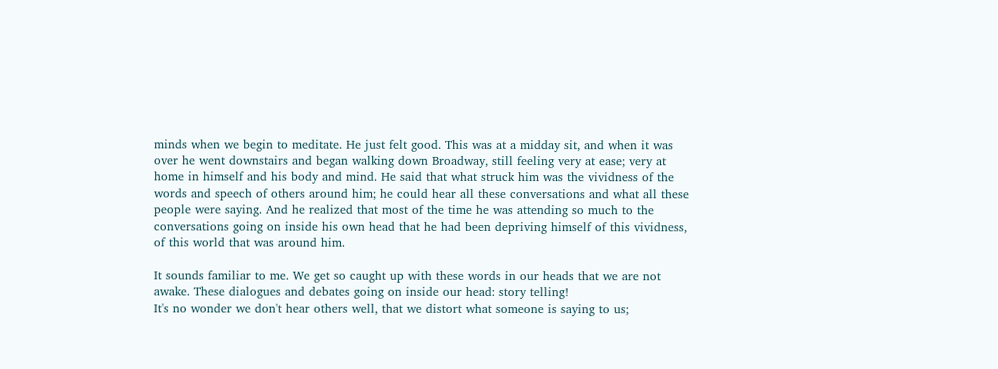minds when we begin to meditate. He just felt good. This was at a midday sit, and when it was over he went downstairs and began walking down Broadway, still feeling very at ease; very at home in himself and his body and mind. He said that what struck him was the vividness of the words and speech of others around him; he could hear all these conversations and what all these people were saying. And he realized that most of the time he was attending so much to the conversations going on inside his own head that he had been depriving himself of this vividness, of this world that was around him.

It sounds familiar to me. We get so caught up with these words in our heads that we are not awake. These dialogues and debates going on inside our head: story telling!
It's no wonder we don't hear others well, that we distort what someone is saying to us;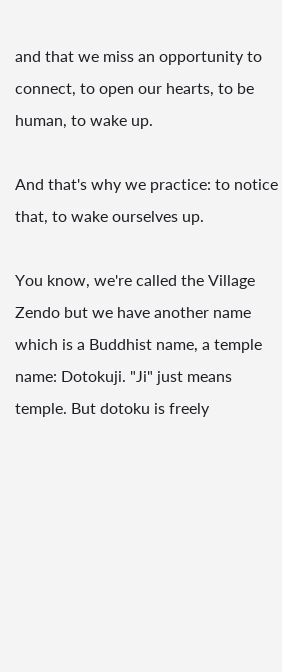and that we miss an opportunity to connect, to open our hearts, to be human, to wake up.

And that's why we practice: to notice that, to wake ourselves up.

You know, we're called the Village Zendo but we have another name which is a Buddhist name, a temple name: Dotokuji. "Ji" just means temple. But dotoku is freely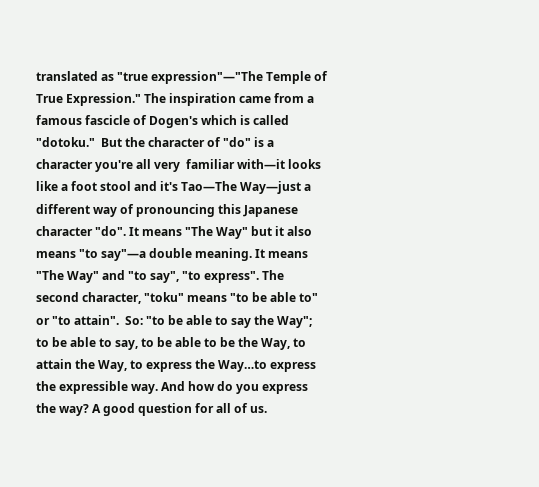translated as "true expression"—"The Temple of True Expression." The inspiration came from a famous fascicle of Dogen's which is called "dotoku."  But the character of "do" is a character you're all very  familiar with—it looks like a foot stool and it's Tao—The Way—just a different way of pronouncing this Japanese character "do". It means "The Way" but it also means "to say"—a double meaning. It means "The Way" and "to say", "to express". The second character, "toku" means "to be able to" or "to attain".  So: "to be able to say the Way"; to be able to say, to be able to be the Way, to attain the Way, to express the Way…to express the expressible way. And how do you express the way? A good question for all of us.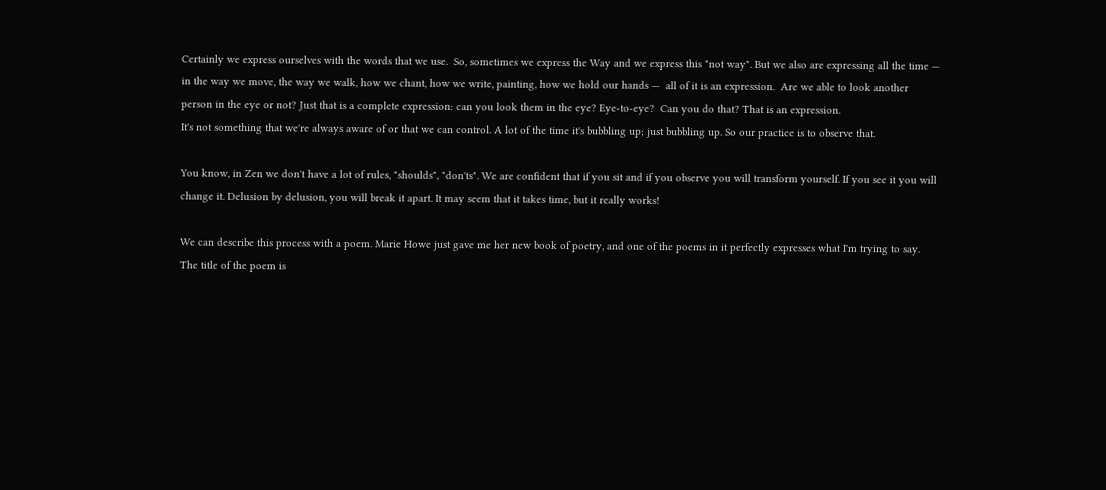Certainly we express ourselves with the words that we use.  So, sometimes we express the Way and we express this "not way". But we also are expressing all the time — in the way we move, the way we walk, how we chant, how we write, painting, how we hold our hands —  all of it is an expression.  Are we able to look another person in the eye or not? Just that is a complete expression: can you look them in the eye? Eye-to-eye?  Can you do that? That is an expression.
It's not something that we're always aware of or that we can control. A lot of the time it's bubbling up; just bubbling up. So our practice is to observe that.

You know, in Zen we don't have a lot of rules, "shoulds", "don'ts". We are confident that if you sit and if you observe you will transform yourself. If you see it you will change it. Delusion by delusion, you will break it apart. It may seem that it takes time, but it really works!

We can describe this process with a poem. Marie Howe just gave me her new book of poetry, and one of the poems in it perfectly expresses what I'm trying to say. The title of the poem is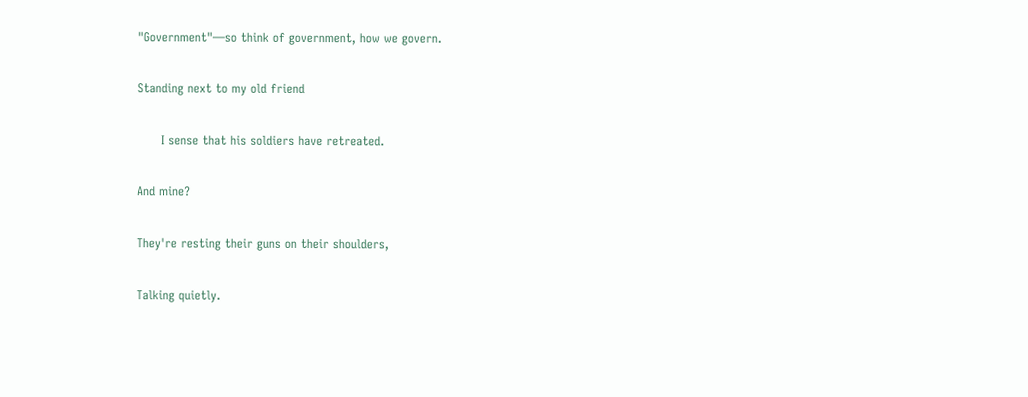"Government"—so think of government, how we govern.

Standing next to my old friend

      I sense that his soldiers have retreated.

And mine?

They're resting their guns on their shoulders,

Talking quietly.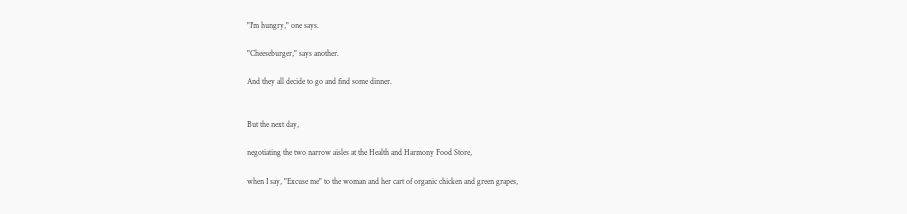"I'm hungry," one says.

"Cheeseburger," says another.

And they all decide to go and find some dinner.


But the next day,

negotiating the two narrow aisles at the Health and Harmony Food Store,

when I say, "Excuse me" to the woman and her cart of organic chicken and green grapes,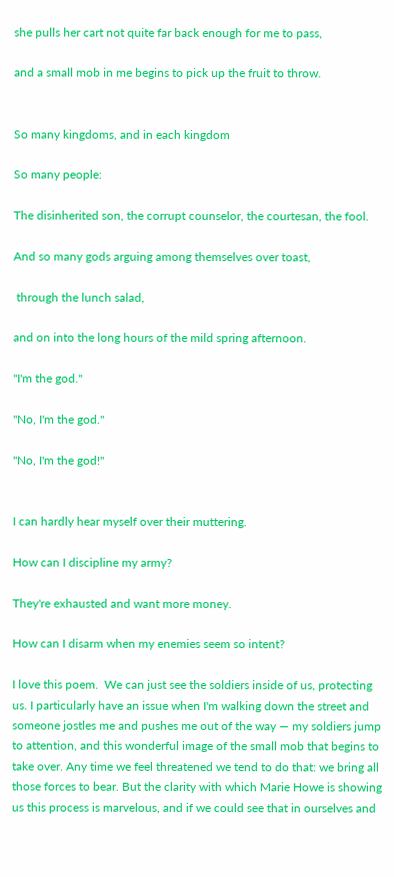she pulls her cart not quite far back enough for me to pass,

and a small mob in me begins to pick up the fruit to throw.


So many kingdoms, and in each kingdom

So many people:

The disinherited son, the corrupt counselor, the courtesan, the fool.

And so many gods arguing among themselves over toast,

 through the lunch salad,

and on into the long hours of the mild spring afternoon.

"I'm the god."

"No, I'm the god."

"No, I'm the god!"


I can hardly hear myself over their muttering.

How can I discipline my army?

They're exhausted and want more money.

How can I disarm when my enemies seem so intent?

I love this poem.  We can just see the soldiers inside of us, protecting us. I particularly have an issue when I'm walking down the street and someone jostles me and pushes me out of the way — my soldiers jump to attention, and this wonderful image of the small mob that begins to take over. Any time we feel threatened we tend to do that: we bring all those forces to bear. But the clarity with which Marie Howe is showing us this process is marvelous, and if we could see that in ourselves and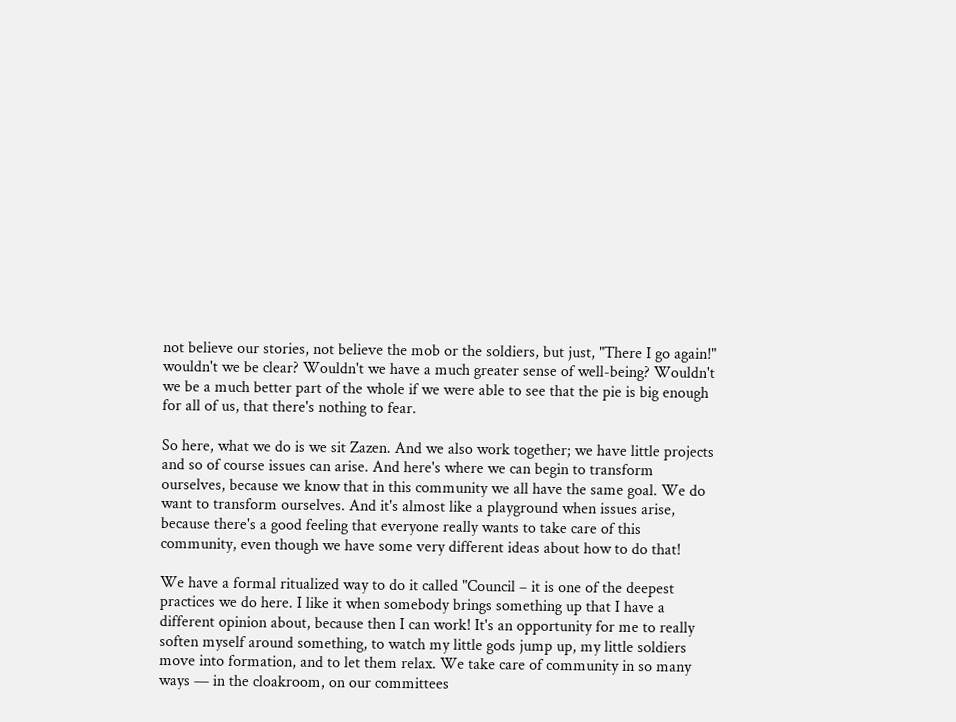not believe our stories, not believe the mob or the soldiers, but just, "There I go again!" wouldn't we be clear? Wouldn't we have a much greater sense of well-being? Wouldn't we be a much better part of the whole if we were able to see that the pie is big enough for all of us, that there's nothing to fear.

So here, what we do is we sit Zazen. And we also work together; we have little projects and so of course issues can arise. And here's where we can begin to transform ourselves, because we know that in this community we all have the same goal. We do want to transform ourselves. And it's almost like a playground when issues arise, because there's a good feeling that everyone really wants to take care of this community, even though we have some very different ideas about how to do that!

We have a formal ritualized way to do it called "Council – it is one of the deepest practices we do here. I like it when somebody brings something up that I have a different opinion about, because then I can work! It's an opportunity for me to really soften myself around something, to watch my little gods jump up, my little soldiers move into formation, and to let them relax. We take care of community in so many ways — in the cloakroom, on our committees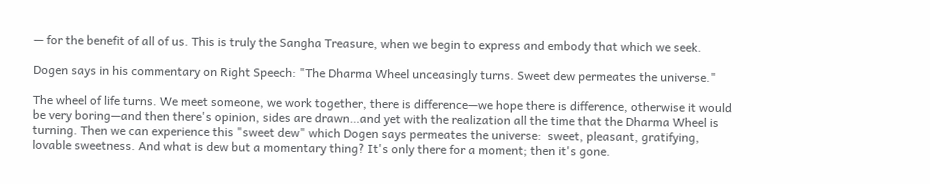— for the benefit of all of us. This is truly the Sangha Treasure, when we begin to express and embody that which we seek.

Dogen says in his commentary on Right Speech: "The Dharma Wheel unceasingly turns. Sweet dew permeates the universe."

The wheel of life turns. We meet someone, we work together, there is difference—we hope there is difference, otherwise it would be very boring—and then there's opinion, sides are drawn…and yet with the realization all the time that the Dharma Wheel is turning. Then we can experience this "sweet dew" which Dogen says permeates the universe:  sweet, pleasant, gratifying, lovable sweetness. And what is dew but a momentary thing? It's only there for a moment; then it's gone.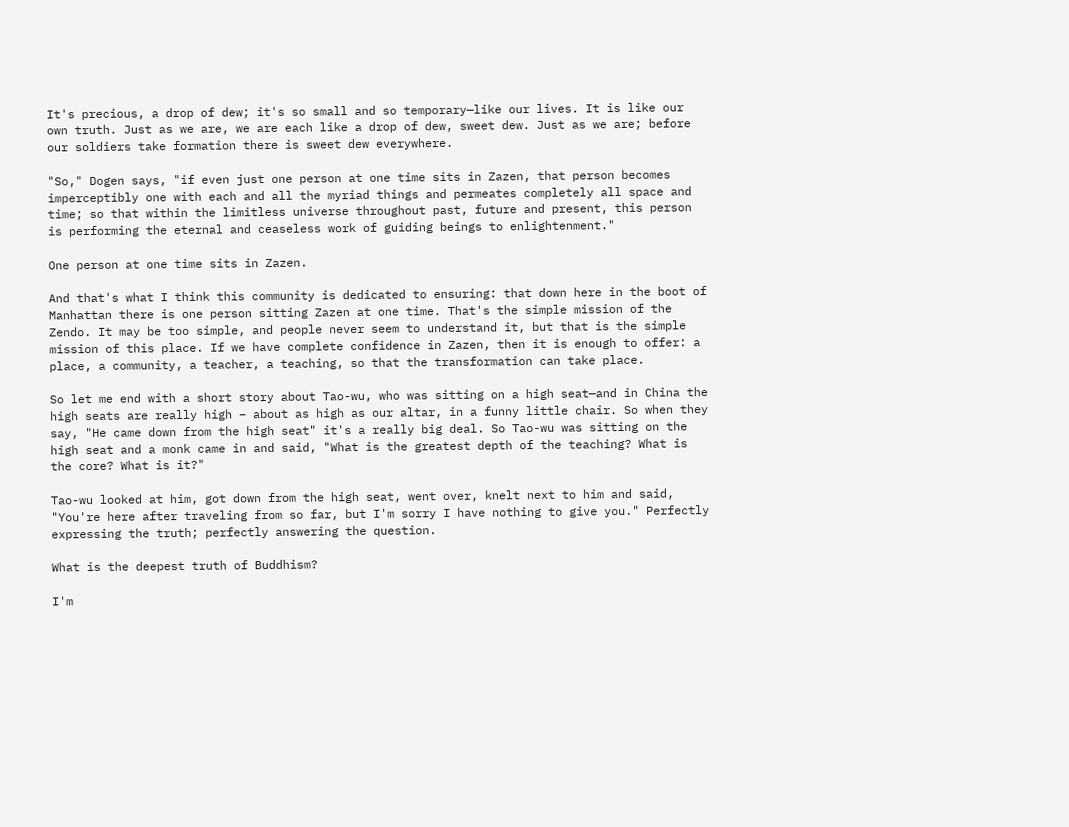It's precious, a drop of dew; it's so small and so temporary—like our lives. It is like our own truth. Just as we are, we are each like a drop of dew, sweet dew. Just as we are; before our soldiers take formation there is sweet dew everywhere.

"So," Dogen says, "if even just one person at one time sits in Zazen, that person becomes imperceptibly one with each and all the myriad things and permeates completely all space and time; so that within the limitless universe throughout past, future and present, this person is performing the eternal and ceaseless work of guiding beings to enlightenment."

One person at one time sits in Zazen.

And that's what I think this community is dedicated to ensuring: that down here in the boot of Manhattan there is one person sitting Zazen at one time. That's the simple mission of the Zendo. It may be too simple, and people never seem to understand it, but that is the simple mission of this place. If we have complete confidence in Zazen, then it is enough to offer: a place, a community, a teacher, a teaching, so that the transformation can take place.

So let me end with a short story about Tao-wu, who was sitting on a high seat—and in China the high seats are really high – about as high as our altar, in a funny little chair. So when they say, "He came down from the high seat" it's a really big deal. So Tao-wu was sitting on the high seat and a monk came in and said, "What is the greatest depth of the teaching? What is the core? What is it?"

Tao-wu looked at him, got down from the high seat, went over, knelt next to him and said, "You're here after traveling from so far, but I'm sorry I have nothing to give you." Perfectly expressing the truth; perfectly answering the question.

What is the deepest truth of Buddhism?

I'm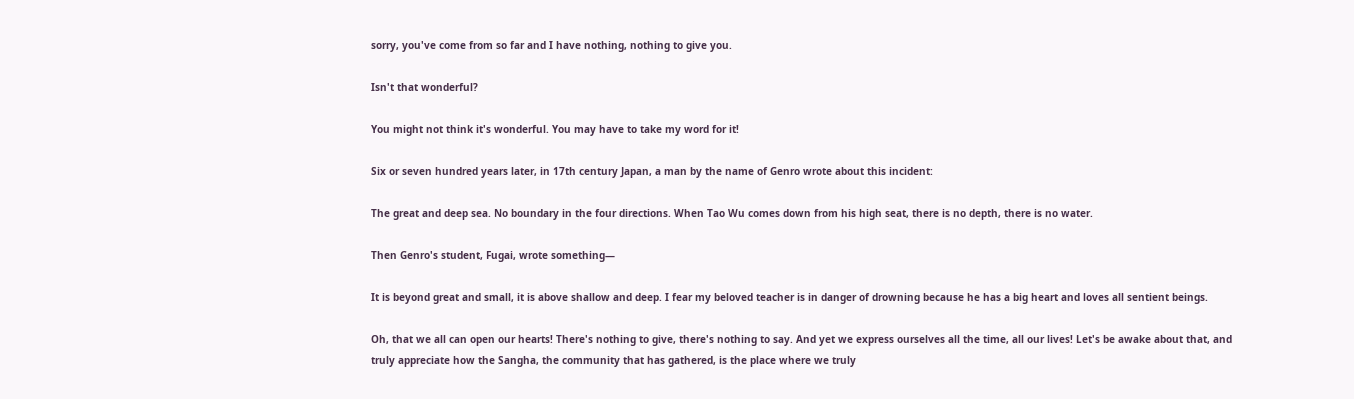sorry, you've come from so far and I have nothing, nothing to give you.

Isn't that wonderful?

You might not think it's wonderful. You may have to take my word for it!

Six or seven hundred years later, in 17th century Japan, a man by the name of Genro wrote about this incident:

The great and deep sea. No boundary in the four directions. When Tao Wu comes down from his high seat, there is no depth, there is no water.

Then Genro's student, Fugai, wrote something—

It is beyond great and small, it is above shallow and deep. I fear my beloved teacher is in danger of drowning because he has a big heart and loves all sentient beings.

Oh, that we all can open our hearts! There's nothing to give, there's nothing to say. And yet we express ourselves all the time, all our lives! Let's be awake about that, and truly appreciate how the Sangha, the community that has gathered, is the place where we truly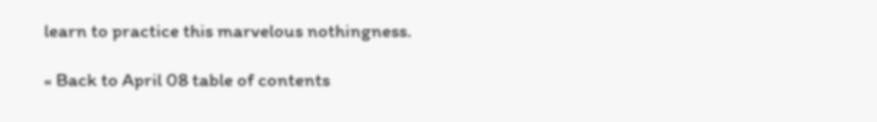learn to practice this marvelous nothingness.

« Back to April 08 table of contents